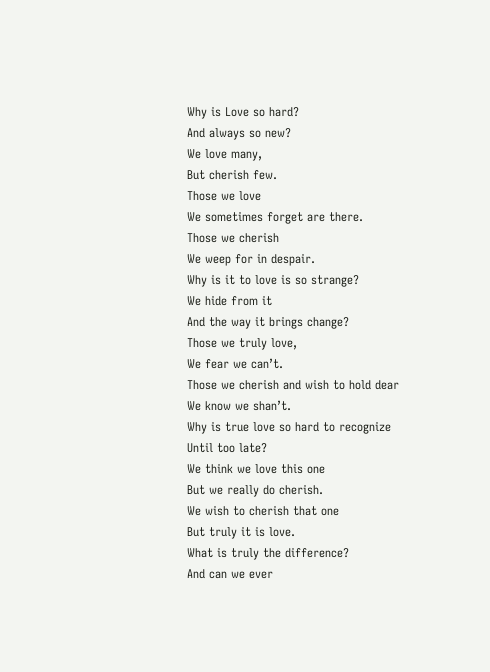Why is Love so hard?
And always so new?
We love many,
But cherish few.
Those we love
We sometimes forget are there.
Those we cherish
We weep for in despair.
Why is it to love is so strange?
We hide from it
And the way it brings change?
Those we truly love,
We fear we can’t.
Those we cherish and wish to hold dear
We know we shan’t.
Why is true love so hard to recognize
Until too late?
We think we love this one
But we really do cherish.
We wish to cherish that one
But truly it is love.
What is truly the difference?
And can we ever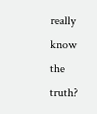really know the truth?